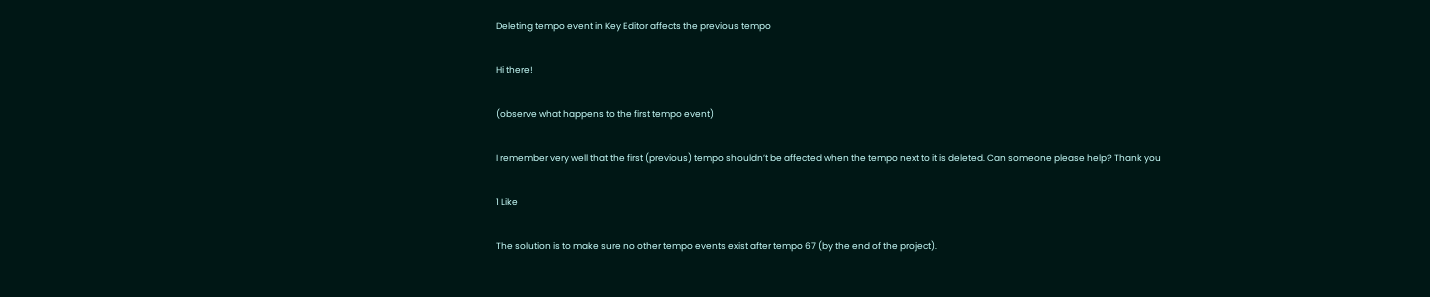Deleting tempo event in Key Editor affects the previous tempo

Hi there!

(observe what happens to the first tempo event)

I remember very well that the first (previous) tempo shouldn’t be affected when the tempo next to it is deleted. Can someone please help? Thank you

1 Like

The solution is to make sure no other tempo events exist after tempo 67 (by the end of the project).